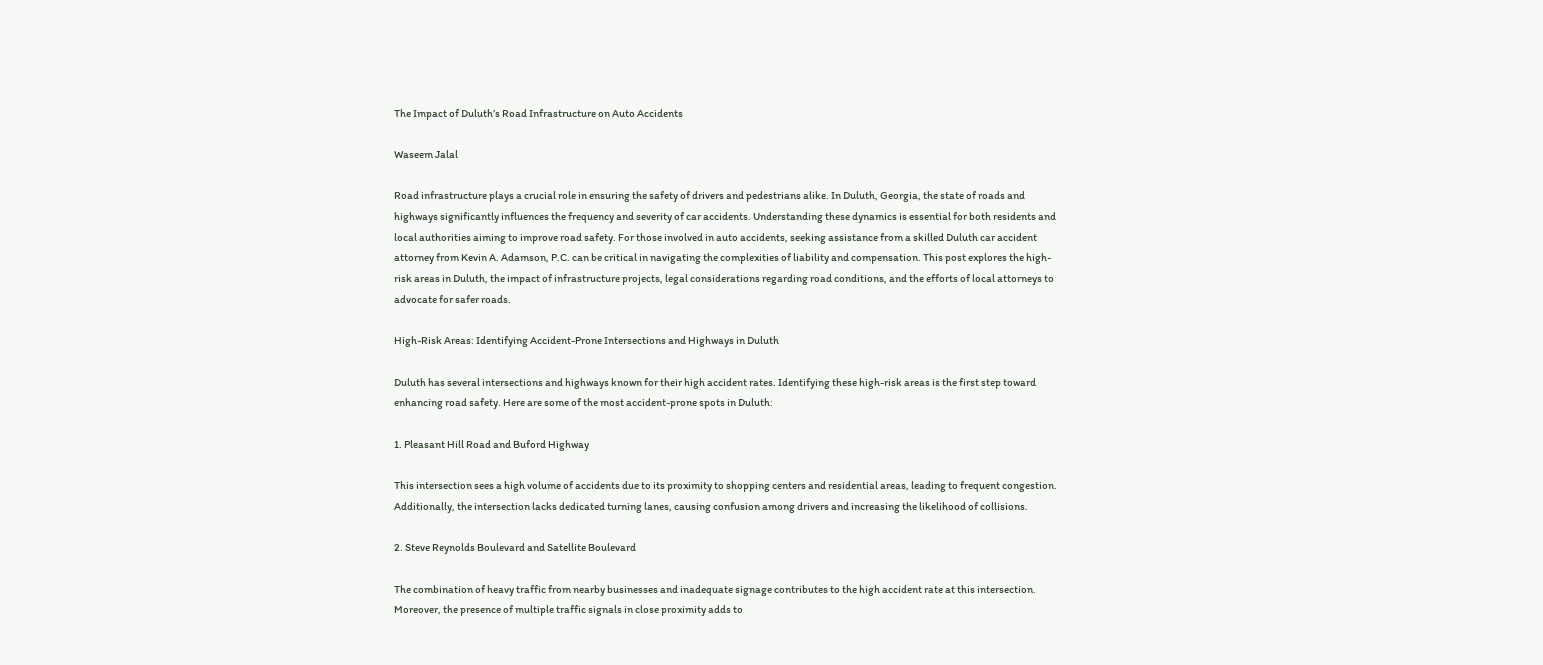The Impact of Duluth’s Road Infrastructure on Auto Accidents

Waseem Jalal

Road infrastructure plays a crucial role in ensuring the safety of drivers and pedestrians alike. In Duluth, Georgia, the state of roads and highways significantly influences the frequency and severity of car accidents. Understanding these dynamics is essential for both residents and local authorities aiming to improve road safety. For those involved in auto accidents, seeking assistance from a skilled Duluth car accident attorney from Kevin A. Adamson, P.C. can be critical in navigating the complexities of liability and compensation. This post explores the high-risk areas in Duluth, the impact of infrastructure projects, legal considerations regarding road conditions, and the efforts of local attorneys to advocate for safer roads.

High-Risk Areas: Identifying Accident-Prone Intersections and Highways in Duluth

Duluth has several intersections and highways known for their high accident rates. Identifying these high-risk areas is the first step toward enhancing road safety. Here are some of the most accident-prone spots in Duluth:

1. Pleasant Hill Road and Buford Highway

This intersection sees a high volume of accidents due to its proximity to shopping centers and residential areas, leading to frequent congestion. Additionally, the intersection lacks dedicated turning lanes, causing confusion among drivers and increasing the likelihood of collisions.

2. Steve Reynolds Boulevard and Satellite Boulevard

The combination of heavy traffic from nearby businesses and inadequate signage contributes to the high accident rate at this intersection. Moreover, the presence of multiple traffic signals in close proximity adds to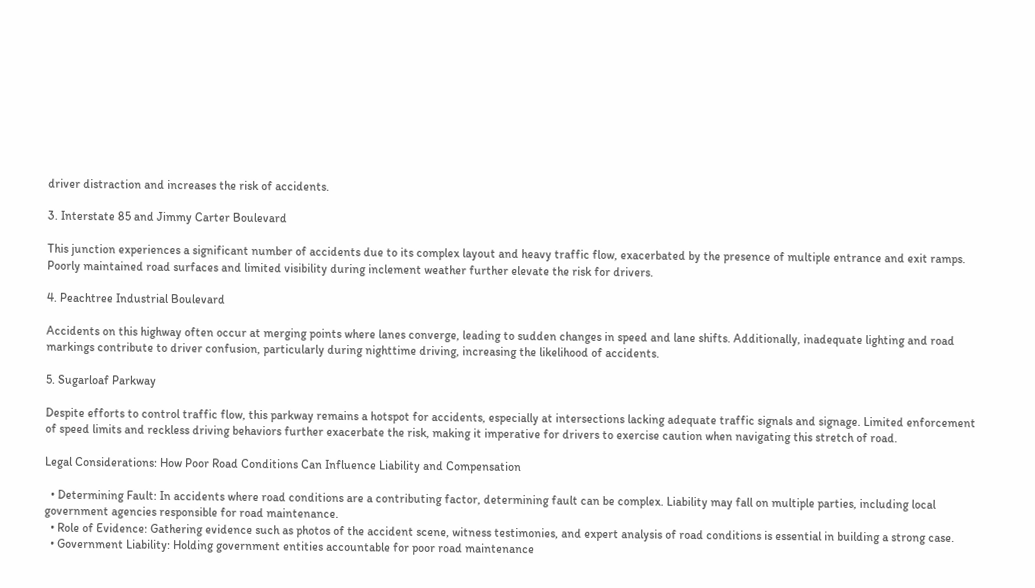driver distraction and increases the risk of accidents.

3. Interstate 85 and Jimmy Carter Boulevard

This junction experiences a significant number of accidents due to its complex layout and heavy traffic flow, exacerbated by the presence of multiple entrance and exit ramps. Poorly maintained road surfaces and limited visibility during inclement weather further elevate the risk for drivers.

4. Peachtree Industrial Boulevard

Accidents on this highway often occur at merging points where lanes converge, leading to sudden changes in speed and lane shifts. Additionally, inadequate lighting and road markings contribute to driver confusion, particularly during nighttime driving, increasing the likelihood of accidents.

5. Sugarloaf Parkway

Despite efforts to control traffic flow, this parkway remains a hotspot for accidents, especially at intersections lacking adequate traffic signals and signage. Limited enforcement of speed limits and reckless driving behaviors further exacerbate the risk, making it imperative for drivers to exercise caution when navigating this stretch of road.

Legal Considerations: How Poor Road Conditions Can Influence Liability and Compensation

  • Determining Fault: In accidents where road conditions are a contributing factor, determining fault can be complex. Liability may fall on multiple parties, including local government agencies responsible for road maintenance.
  • Role of Evidence: Gathering evidence such as photos of the accident scene, witness testimonies, and expert analysis of road conditions is essential in building a strong case.
  • Government Liability: Holding government entities accountable for poor road maintenance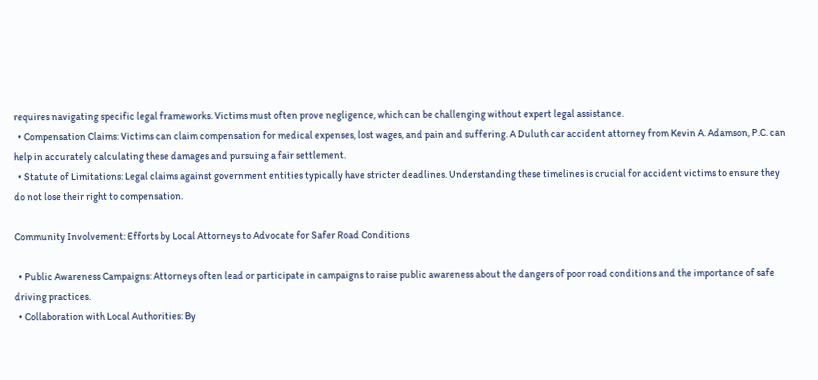requires navigating specific legal frameworks. Victims must often prove negligence, which can be challenging without expert legal assistance.
  • Compensation Claims: Victims can claim compensation for medical expenses, lost wages, and pain and suffering. A Duluth car accident attorney from Kevin A. Adamson, P.C. can help in accurately calculating these damages and pursuing a fair settlement.
  • Statute of Limitations: Legal claims against government entities typically have stricter deadlines. Understanding these timelines is crucial for accident victims to ensure they do not lose their right to compensation.

Community Involvement: Efforts by Local Attorneys to Advocate for Safer Road Conditions

  • Public Awareness Campaigns: Attorneys often lead or participate in campaigns to raise public awareness about the dangers of poor road conditions and the importance of safe driving practices.
  • Collaboration with Local Authorities: By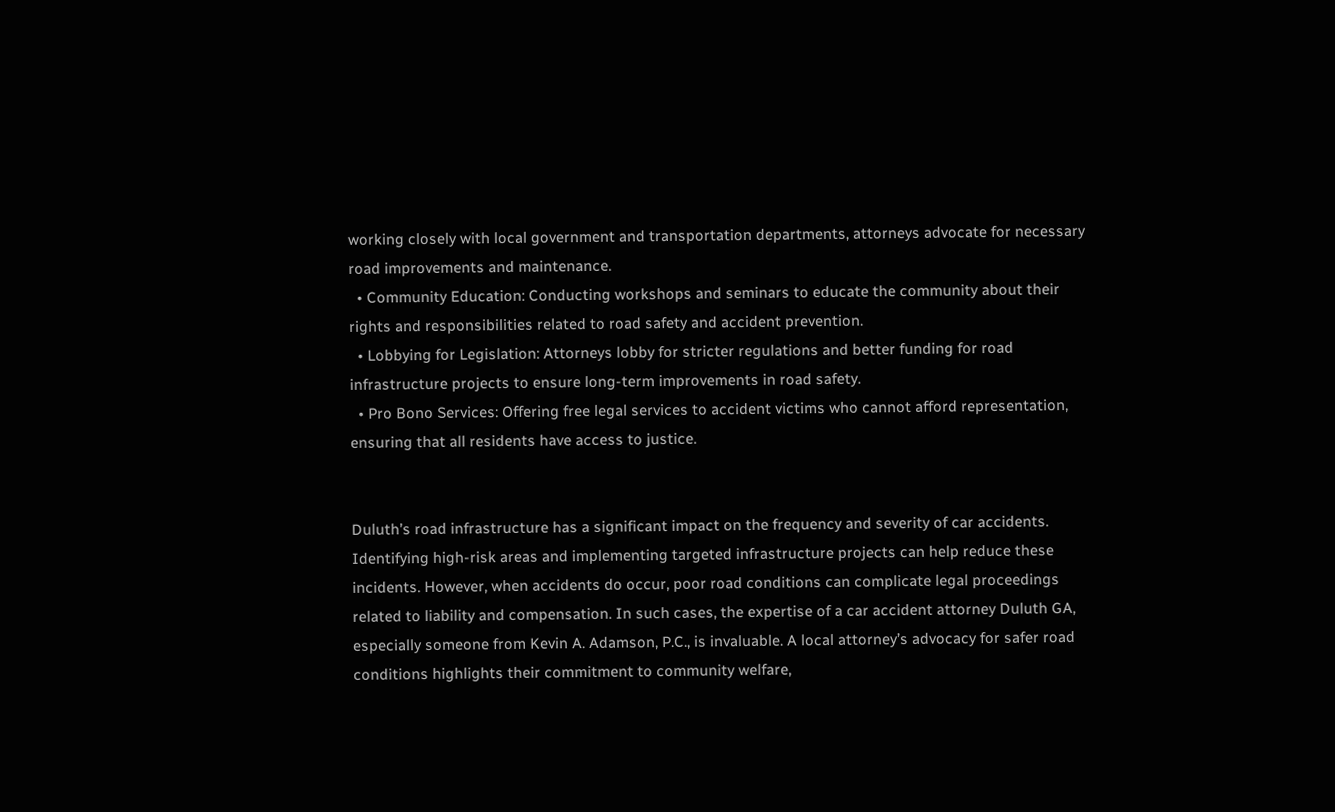working closely with local government and transportation departments, attorneys advocate for necessary road improvements and maintenance.
  • Community Education: Conducting workshops and seminars to educate the community about their rights and responsibilities related to road safety and accident prevention.
  • Lobbying for Legislation: Attorneys lobby for stricter regulations and better funding for road infrastructure projects to ensure long-term improvements in road safety.
  • Pro Bono Services: Offering free legal services to accident victims who cannot afford representation, ensuring that all residents have access to justice.


Duluth’s road infrastructure has a significant impact on the frequency and severity of car accidents. Identifying high-risk areas and implementing targeted infrastructure projects can help reduce these incidents. However, when accidents do occur, poor road conditions can complicate legal proceedings related to liability and compensation. In such cases, the expertise of a car accident attorney Duluth GA, especially someone from Kevin A. Adamson, P.C., is invaluable. A local attorney’s advocacy for safer road conditions highlights their commitment to community welfare,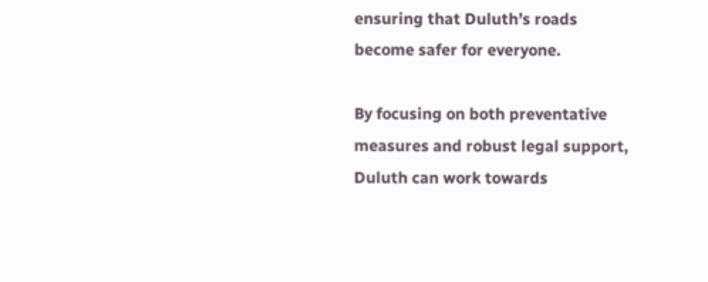ensuring that Duluth’s roads become safer for everyone.

By focusing on both preventative measures and robust legal support, Duluth can work towards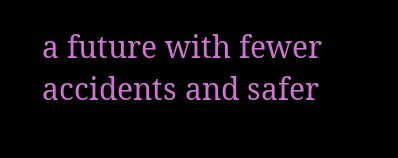a future with fewer accidents and safer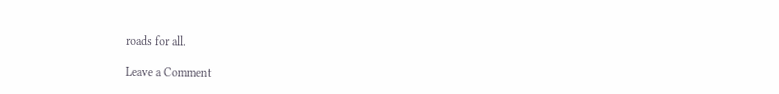roads for all.

Leave a Comment